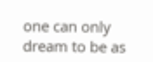one can only dream to be as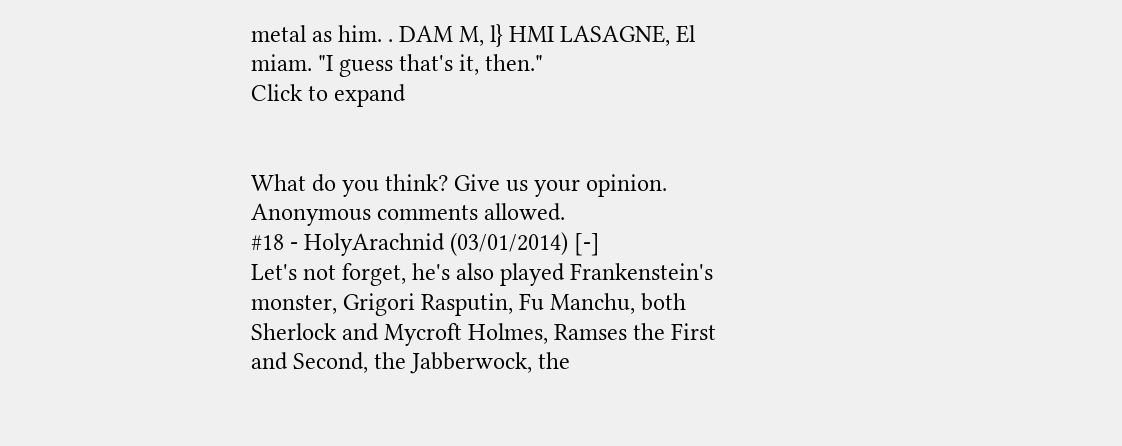metal as him. . DAM M, l} HMI LASAGNE, El miam. "I guess that's it, then."
Click to expand


What do you think? Give us your opinion. Anonymous comments allowed.
#18 - HolyArachnid (03/01/2014) [-]
Let's not forget, he's also played Frankenstein's monster, Grigori Rasputin, Fu Manchu, both Sherlock and Mycroft Holmes, Ramses the First and Second, the Jabberwock, the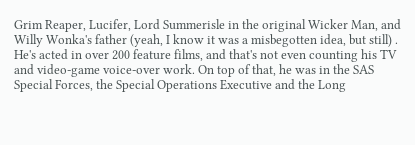Grim Reaper, Lucifer, Lord Summerisle in the original Wicker Man, and Willy Wonka's father (yeah, I know it was a misbegotten idea, but still) . He's acted in over 200 feature films, and that's not even counting his TV and video-game voice-over work. On top of that, he was in the SAS Special Forces, the Special Operations Executive and the Long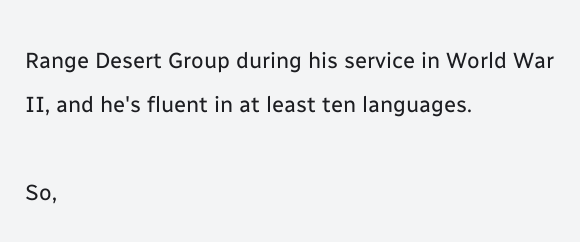Range Desert Group during his service in World War II, and he's fluent in at least ten languages.

So,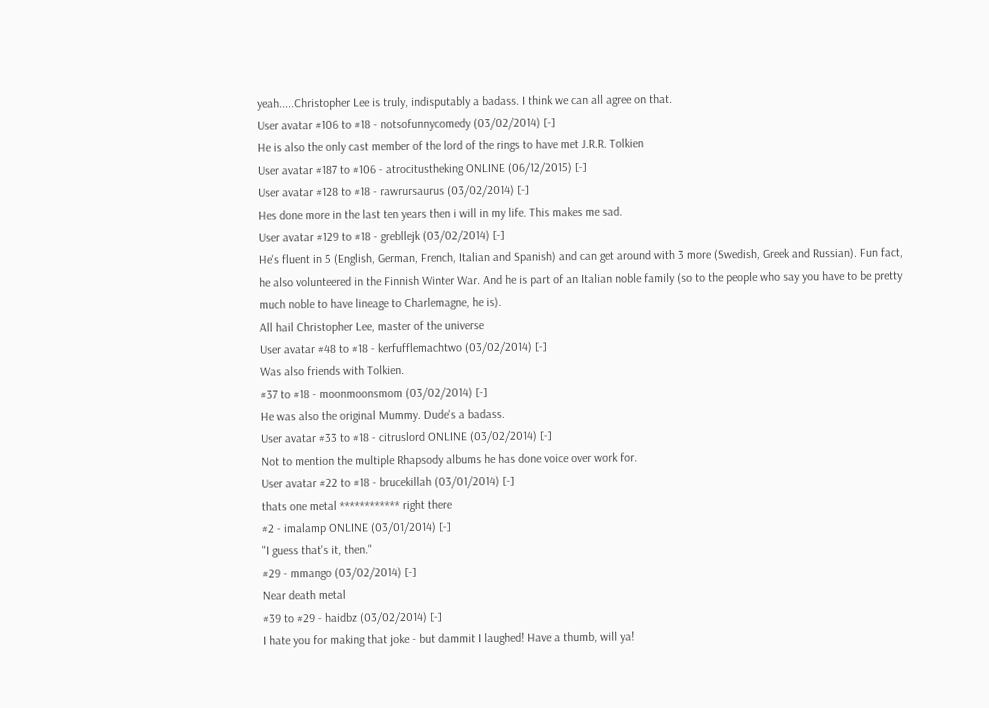yeah.....Christopher Lee is truly, indisputably a badass. I think we can all agree on that.
User avatar #106 to #18 - notsofunnycomedy (03/02/2014) [-]
He is also the only cast member of the lord of the rings to have met J.R.R. Tolkien
User avatar #187 to #106 - atrocitustheking ONLINE (06/12/2015) [-]
User avatar #128 to #18 - rawrursaurus (03/02/2014) [-]
Hes done more in the last ten years then i will in my life. This makes me sad.
User avatar #129 to #18 - grebllejk (03/02/2014) [-]
He's fluent in 5 (English, German, French, Italian and Spanish) and can get around with 3 more (Swedish, Greek and Russian). Fun fact, he also volunteered in the Finnish Winter War. And he is part of an Italian noble family (so to the people who say you have to be pretty much noble to have lineage to Charlemagne, he is).
All hail Christopher Lee, master of the universe
User avatar #48 to #18 - kerfufflemachtwo (03/02/2014) [-]
Was also friends with Tolkien.
#37 to #18 - moonmoonsmom (03/02/2014) [-]
He was also the original Mummy. Dude's a badass.
User avatar #33 to #18 - citruslord ONLINE (03/02/2014) [-]
Not to mention the multiple Rhapsody albums he has done voice over work for.
User avatar #22 to #18 - brucekillah (03/01/2014) [-]
thats one metal ************ right there
#2 - imalamp ONLINE (03/01/2014) [-]
"I guess that's it, then."
#29 - mmango (03/02/2014) [-]
Near death metal
#39 to #29 - haidbz (03/02/2014) [-]
I hate you for making that joke - but dammit I laughed! Have a thumb, will ya!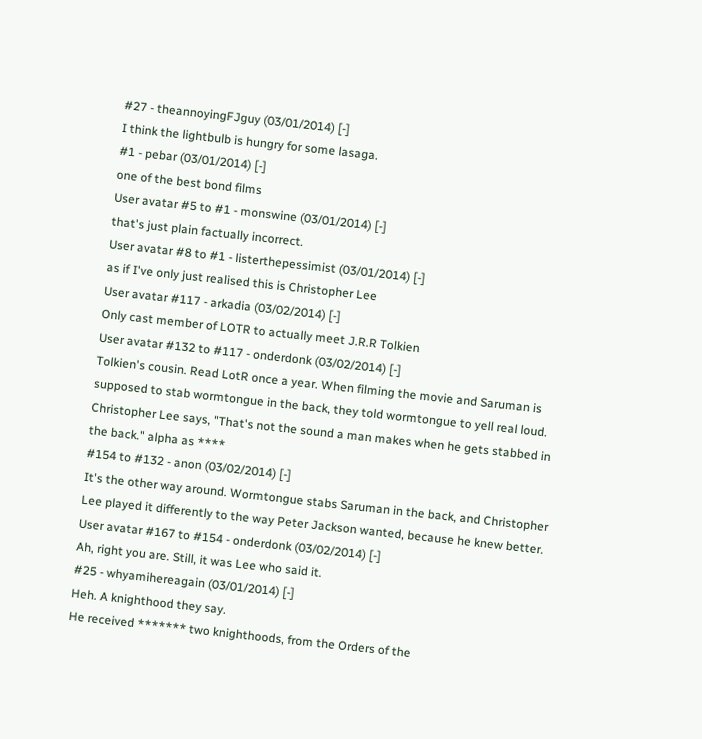#27 - theannoyingFJguy (03/01/2014) [-]
I think the lightbulb is hungry for some lasaga.
#1 - pebar (03/01/2014) [-]
one of the best bond films
User avatar #5 to #1 - monswine (03/01/2014) [-]
that's just plain factually incorrect.
User avatar #8 to #1 - listerthepessimist (03/01/2014) [-]
as if I've only just realised this is Christopher Lee
User avatar #117 - arkadia (03/02/2014) [-]
Only cast member of LOTR to actually meet J.R.R Tolkien
User avatar #132 to #117 - onderdonk (03/02/2014) [-]
Tolkien's cousin. Read LotR once a year. When filming the movie and Saruman is supposed to stab wormtongue in the back, they told wormtongue to yell real loud. Christopher Lee says, "That's not the sound a man makes when he gets stabbed in the back." alpha as ****
#154 to #132 - anon (03/02/2014) [-]
It's the other way around. Wormtongue stabs Saruman in the back, and Christopher Lee played it differently to the way Peter Jackson wanted, because he knew better.
User avatar #167 to #154 - onderdonk (03/02/2014) [-]
Ah, right you are. Still, it was Lee who said it.
#25 - whyamihereagain (03/01/2014) [-]
Heh. A knighthood they say.
He received ******* two knighthoods, from the Orders of the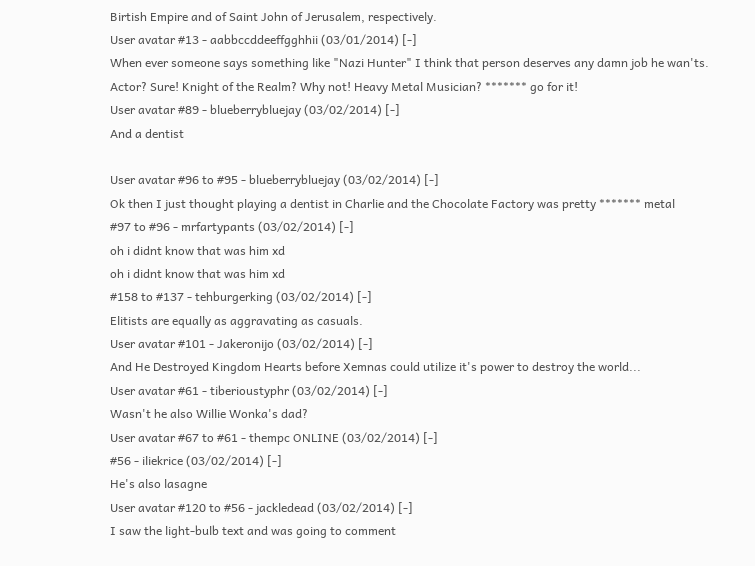Birtish Empire and of Saint John of Jerusalem, respectively.
User avatar #13 - aabbccddeeffgghhii (03/01/2014) [-]
When ever someone says something like "Nazi Hunter" I think that person deserves any damn job he wan'ts. Actor? Sure! Knight of the Realm? Why not! Heavy Metal Musician? ******* go for it!
User avatar #89 - blueberrybluejay (03/02/2014) [-]
And a dentist

User avatar #96 to #95 - blueberrybluejay (03/02/2014) [-]
Ok then I just thought playing a dentist in Charlie and the Chocolate Factory was pretty ******* metal
#97 to #96 - mrfartypants (03/02/2014) [-]
oh i didnt know that was him xd
oh i didnt know that was him xd
#158 to #137 - tehburgerking (03/02/2014) [-]
Elitists are equally as aggravating as casuals.
User avatar #101 - Jakeronijo (03/02/2014) [-]
And He Destroyed Kingdom Hearts before Xemnas could utilize it's power to destroy the world...
User avatar #61 - tiberioustyphr (03/02/2014) [-]
Wasn't he also Willie Wonka's dad?
User avatar #67 to #61 - thempc ONLINE (03/02/2014) [-]
#56 - iliekrice (03/02/2014) [-]
He's also lasagne
User avatar #120 to #56 - jackledead (03/02/2014) [-]
I saw the light-bulb text and was going to comment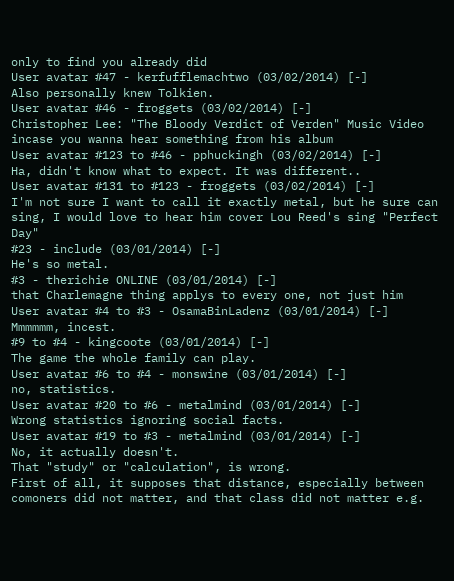only to find you already did
User avatar #47 - kerfufflemachtwo (03/02/2014) [-]
Also personally knew Tolkien.
User avatar #46 - froggets (03/02/2014) [-]
Christopher Lee: "The Bloody Verdict of Verden" Music Video incase you wanna hear something from his album
User avatar #123 to #46 - pphuckingh (03/02/2014) [-]
Ha, didn't know what to expect. It was different..
User avatar #131 to #123 - froggets (03/02/2014) [-]
I'm not sure I want to call it exactly metal, but he sure can sing, I would love to hear him cover Lou Reed's sing "Perfect Day"
#23 - include (03/01/2014) [-]
He's so metal.
#3 - therichie ONLINE (03/01/2014) [-]
that Charlemagne thing applys to every one, not just him
User avatar #4 to #3 - OsamaBinLadenz (03/01/2014) [-]
Mmmmmm, incest.
#9 to #4 - kingcoote (03/01/2014) [-]
The game the whole family can play.
User avatar #6 to #4 - monswine (03/01/2014) [-]
no, statistics.
User avatar #20 to #6 - metalmind (03/01/2014) [-]
Wrong statistics ignoring social facts.
User avatar #19 to #3 - metalmind (03/01/2014) [-]
No, it actually doesn't.
That "study" or "calculation", is wrong.
First of all, it supposes that distance, especially between comoners did not matter, and that class did not matter e.g.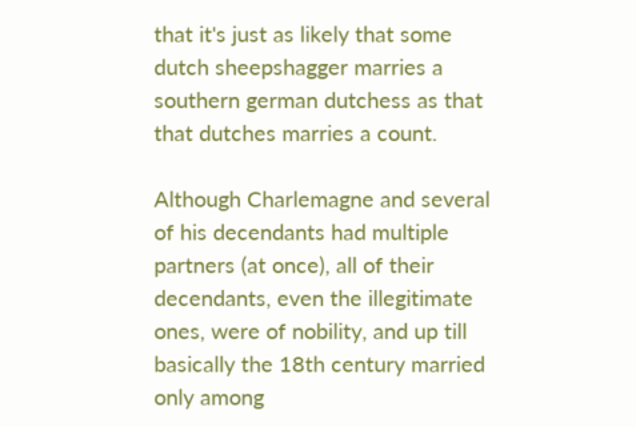that it's just as likely that some dutch sheepshagger marries a southern german dutchess as that that dutches marries a count.

Although Charlemagne and several of his decendants had multiple partners (at once), all of their decendants, even the illegitimate ones, were of nobility, and up till basically the 18th century married only among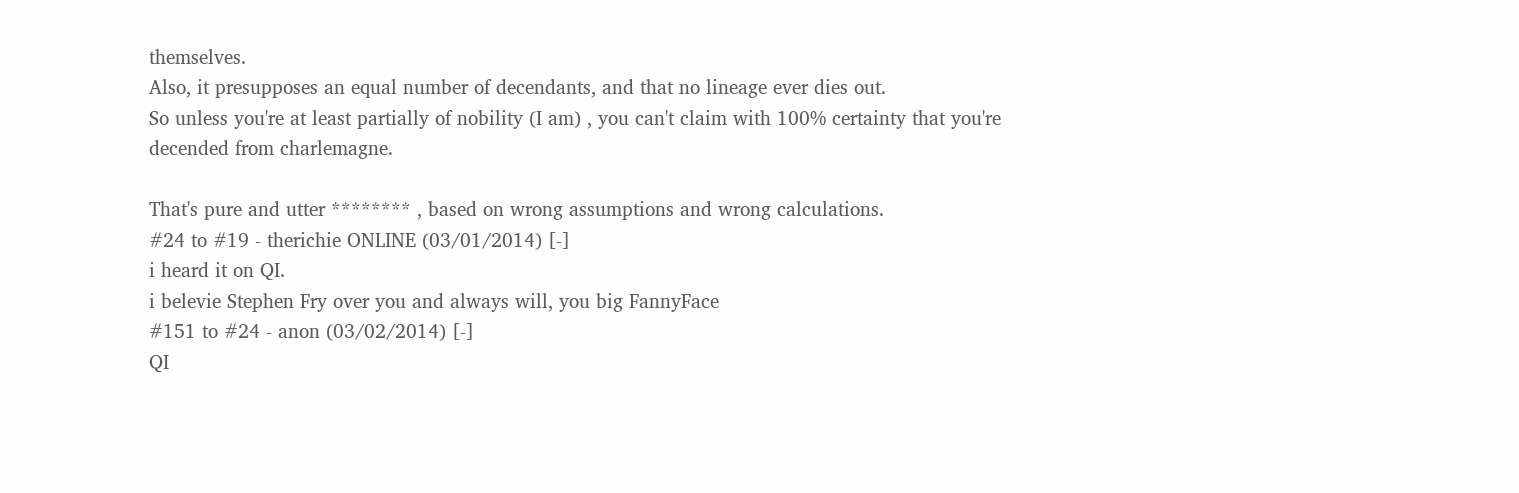themselves.
Also, it presupposes an equal number of decendants, and that no lineage ever dies out.
So unless you're at least partially of nobility (I am) , you can't claim with 100% certainty that you're decended from charlemagne.

That's pure and utter ******** , based on wrong assumptions and wrong calculations.
#24 to #19 - therichie ONLINE (03/01/2014) [-]
i heard it on QI.
i belevie Stephen Fry over you and always will, you big FannyFace
#151 to #24 - anon (03/02/2014) [-]
QI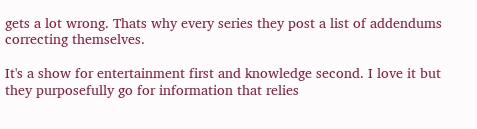gets a lot wrong. Thats why every series they post a list of addendums correcting themselves.

It's a show for entertainment first and knowledge second. I love it but they purposefully go for information that relies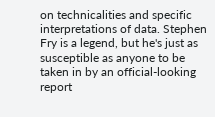on technicalities and specific interpretations of data. Stephen Fry is a legend, but he's just as susceptible as anyone to be taken in by an official-looking report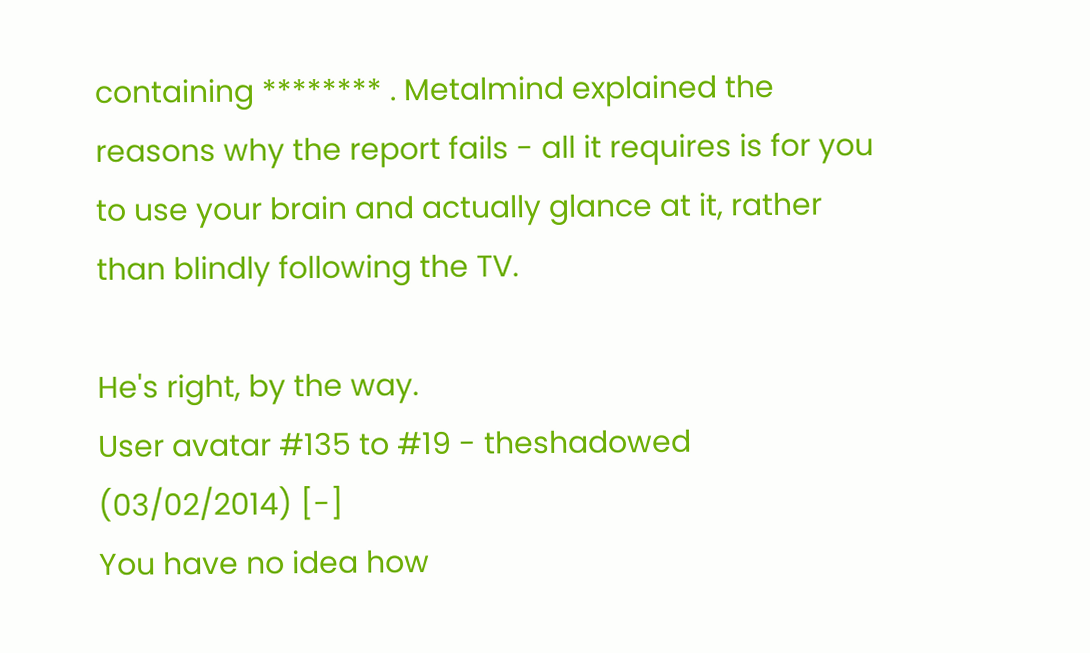containing ******** . Metalmind explained the reasons why the report fails - all it requires is for you to use your brain and actually glance at it, rather than blindly following the TV.

He's right, by the way.
User avatar #135 to #19 - theshadowed (03/02/2014) [-]
You have no idea how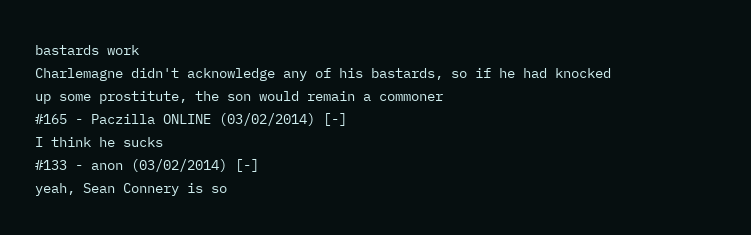bastards work
Charlemagne didn't acknowledge any of his bastards, so if he had knocked up some prostitute, the son would remain a commoner
#165 - Paczilla ONLINE (03/02/2014) [-]
I think he sucks
#133 - anon (03/02/2014) [-]
yeah, Sean Connery is so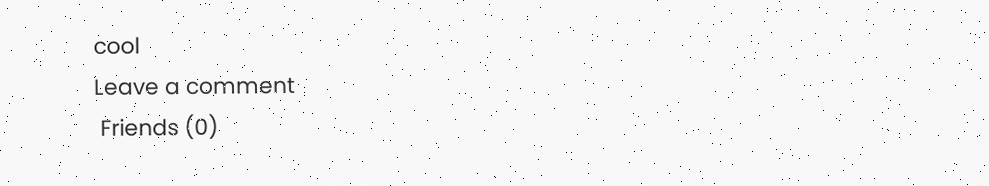cool
Leave a comment
 Friends (0)